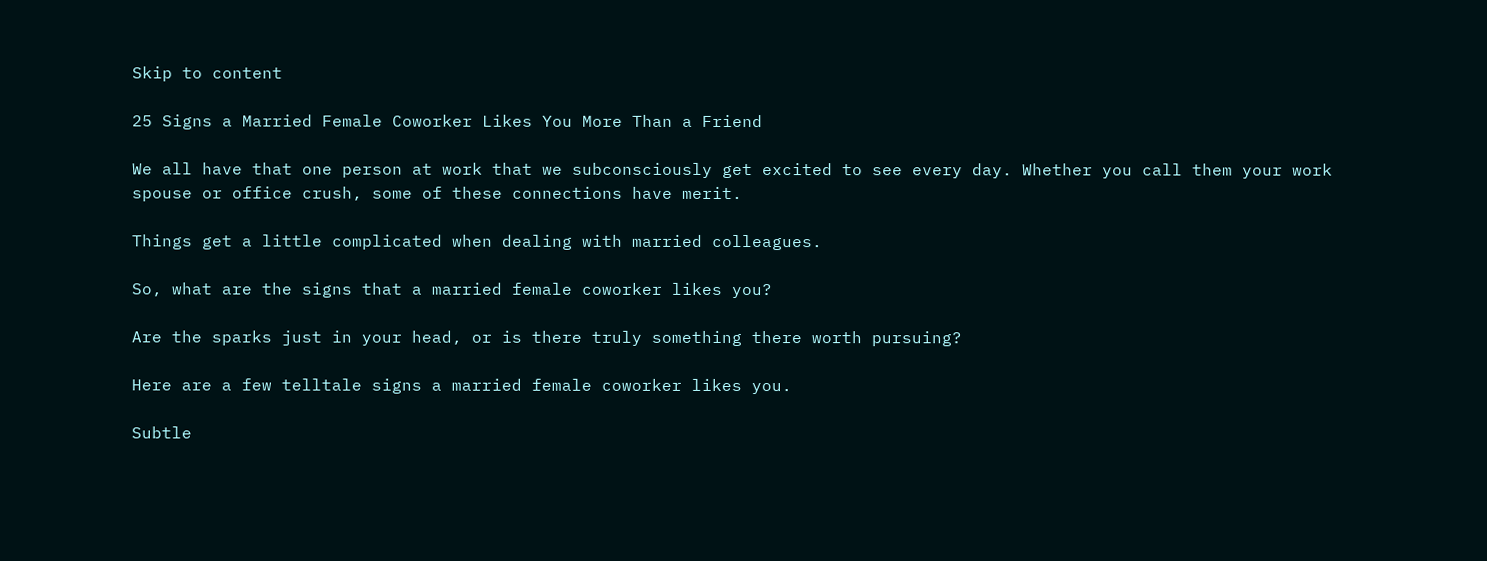Skip to content

25 Signs a Married Female Coworker Likes You More Than a Friend

We all have that one person at work that we subconsciously get excited to see every day. Whether you call them your work spouse or office crush, some of these connections have merit.

Things get a little complicated when dealing with married colleagues.

So, what are the signs that a married female coworker likes you?

Are the sparks just in your head, or is there truly something there worth pursuing?

Here are a few telltale signs a married female coworker likes you.

Subtle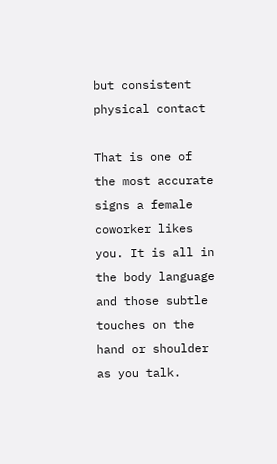but consistent physical contact

That is one of the most accurate signs a female coworker likes you. It is all in the body language and those subtle touches on the hand or shoulder as you talk.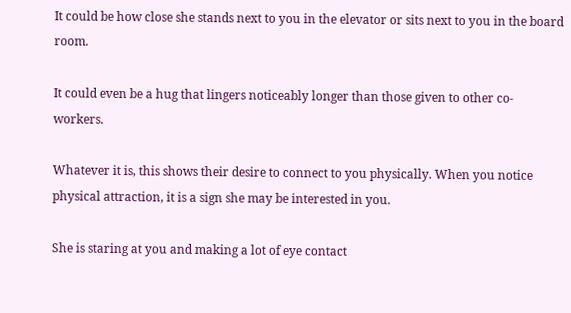It could be how close she stands next to you in the elevator or sits next to you in the board room.

It could even be a hug that lingers noticeably longer than those given to other co-workers.

Whatever it is, this shows their desire to connect to you physically. When you notice physical attraction, it is a sign she may be interested in you.

She is staring at you and making a lot of eye contact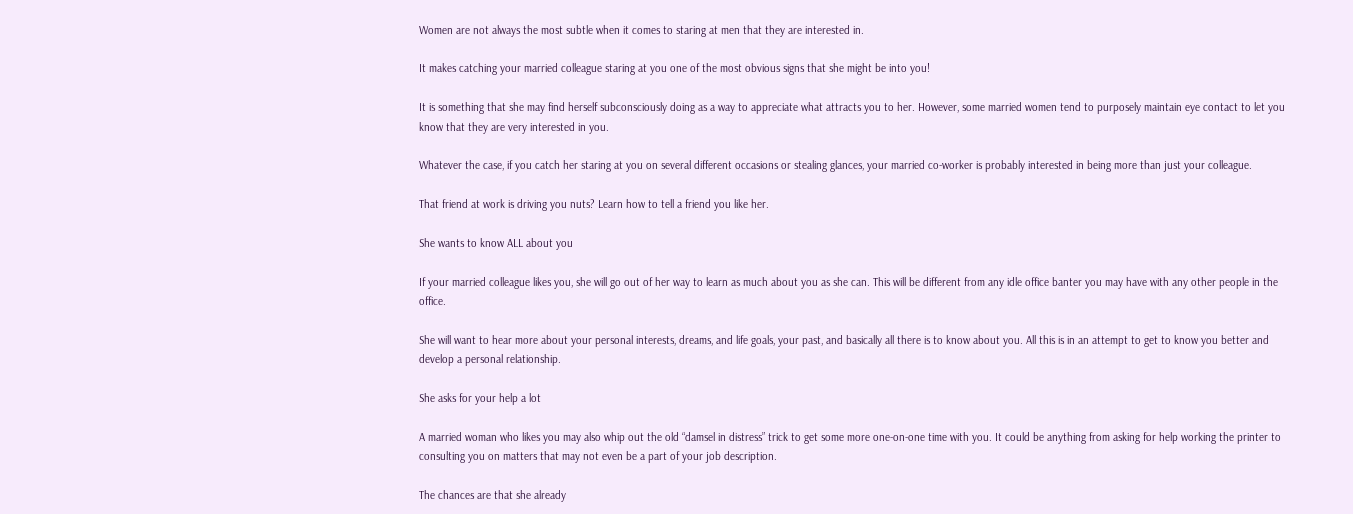Women are not always the most subtle when it comes to staring at men that they are interested in.

It makes catching your married colleague staring at you one of the most obvious signs that she might be into you!

It is something that she may find herself subconsciously doing as a way to appreciate what attracts you to her. However, some married women tend to purposely maintain eye contact to let you know that they are very interested in you.

Whatever the case, if you catch her staring at you on several different occasions or stealing glances, your married co-worker is probably interested in being more than just your colleague.

That friend at work is driving you nuts? Learn how to tell a friend you like her.

She wants to know ALL about you

If your married colleague likes you, she will go out of her way to learn as much about you as she can. This will be different from any idle office banter you may have with any other people in the office.

She will want to hear more about your personal interests, dreams, and life goals, your past, and basically all there is to know about you. All this is in an attempt to get to know you better and develop a personal relationship.

She asks for your help a lot

A married woman who likes you may also whip out the old “damsel in distress” trick to get some more one-on-one time with you. It could be anything from asking for help working the printer to consulting you on matters that may not even be a part of your job description.

The chances are that she already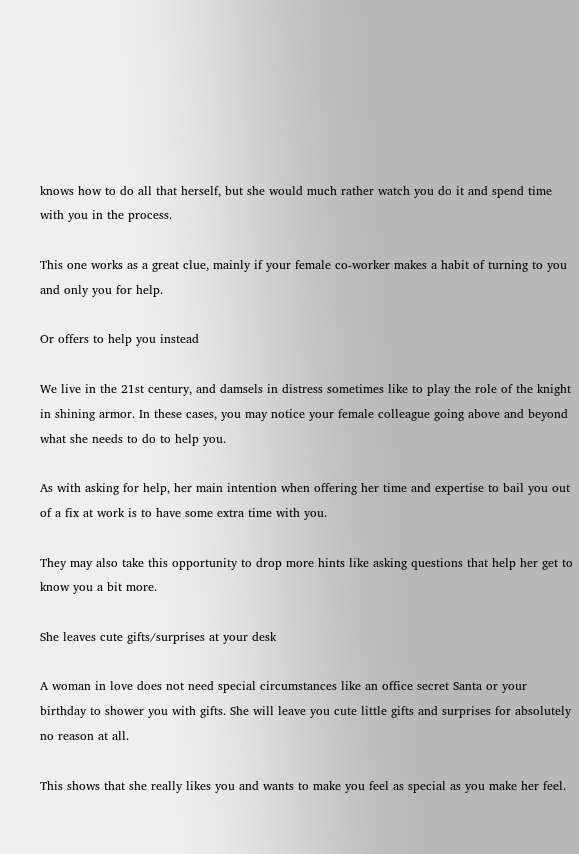knows how to do all that herself, but she would much rather watch you do it and spend time with you in the process.

This one works as a great clue, mainly if your female co-worker makes a habit of turning to you and only you for help.

Or offers to help you instead

We live in the 21st century, and damsels in distress sometimes like to play the role of the knight in shining armor. In these cases, you may notice your female colleague going above and beyond what she needs to do to help you.

As with asking for help, her main intention when offering her time and expertise to bail you out of a fix at work is to have some extra time with you.

They may also take this opportunity to drop more hints like asking questions that help her get to know you a bit more.

She leaves cute gifts/surprises at your desk

A woman in love does not need special circumstances like an office secret Santa or your birthday to shower you with gifts. She will leave you cute little gifts and surprises for absolutely no reason at all.

This shows that she really likes you and wants to make you feel as special as you make her feel.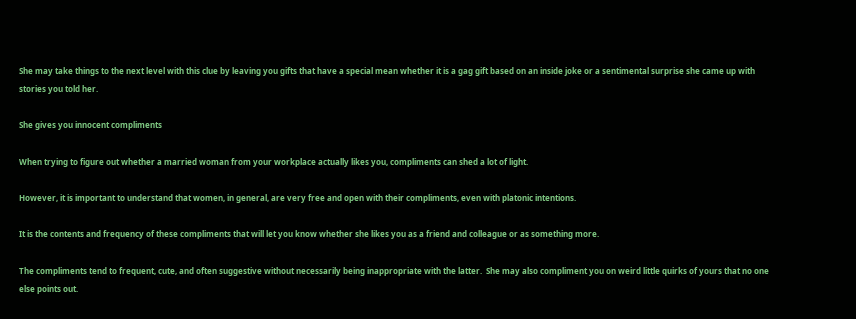She may take things to the next level with this clue by leaving you gifts that have a special mean whether it is a gag gift based on an inside joke or a sentimental surprise she came up with stories you told her.

She gives you innocent compliments

When trying to figure out whether a married woman from your workplace actually likes you, compliments can shed a lot of light.

However, it is important to understand that women, in general, are very free and open with their compliments, even with platonic intentions.

It is the contents and frequency of these compliments that will let you know whether she likes you as a friend and colleague or as something more.

The compliments tend to frequent, cute, and often suggestive without necessarily being inappropriate with the latter.  She may also compliment you on weird little quirks of yours that no one else points out.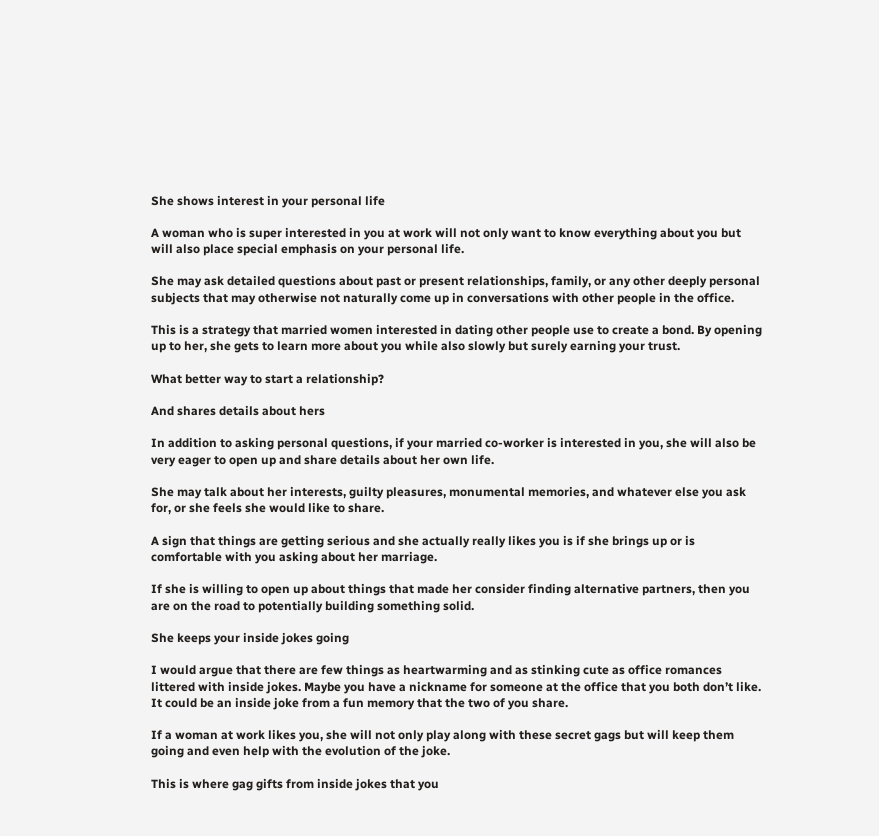She shows interest in your personal life

A woman who is super interested in you at work will not only want to know everything about you but will also place special emphasis on your personal life.

She may ask detailed questions about past or present relationships, family, or any other deeply personal subjects that may otherwise not naturally come up in conversations with other people in the office.

This is a strategy that married women interested in dating other people use to create a bond. By opening up to her, she gets to learn more about you while also slowly but surely earning your trust.

What better way to start a relationship?

And shares details about hers

In addition to asking personal questions, if your married co-worker is interested in you, she will also be very eager to open up and share details about her own life.

She may talk about her interests, guilty pleasures, monumental memories, and whatever else you ask for, or she feels she would like to share.

A sign that things are getting serious and she actually really likes you is if she brings up or is comfortable with you asking about her marriage.

If she is willing to open up about things that made her consider finding alternative partners, then you are on the road to potentially building something solid.

She keeps your inside jokes going

I would argue that there are few things as heartwarming and as stinking cute as office romances littered with inside jokes. Maybe you have a nickname for someone at the office that you both don’t like. It could be an inside joke from a fun memory that the two of you share.

If a woman at work likes you, she will not only play along with these secret gags but will keep them going and even help with the evolution of the joke.

This is where gag gifts from inside jokes that you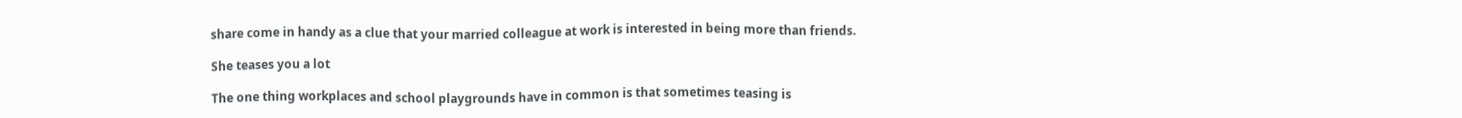share come in handy as a clue that your married colleague at work is interested in being more than friends.

She teases you a lot

The one thing workplaces and school playgrounds have in common is that sometimes teasing is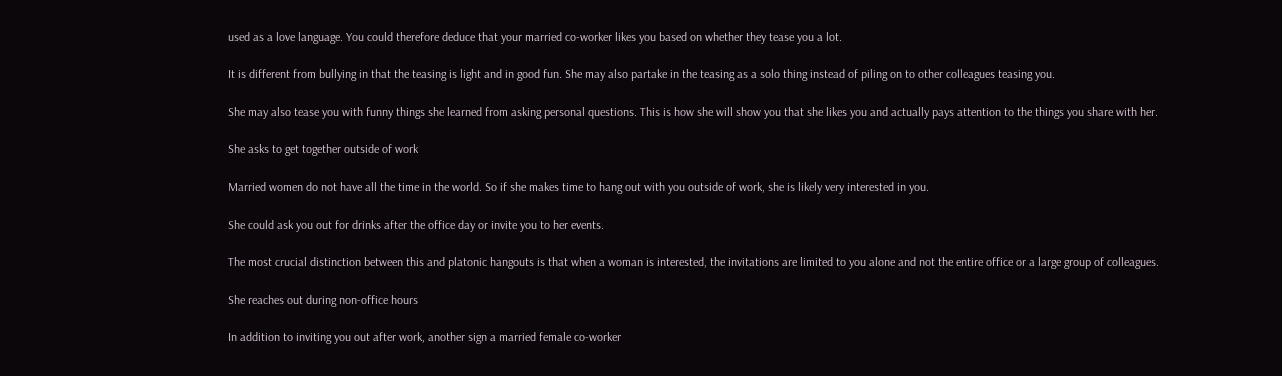used as a love language. You could therefore deduce that your married co-worker likes you based on whether they tease you a lot.

It is different from bullying in that the teasing is light and in good fun. She may also partake in the teasing as a solo thing instead of piling on to other colleagues teasing you.

She may also tease you with funny things she learned from asking personal questions. This is how she will show you that she likes you and actually pays attention to the things you share with her.

She asks to get together outside of work

Married women do not have all the time in the world. So if she makes time to hang out with you outside of work, she is likely very interested in you.

She could ask you out for drinks after the office day or invite you to her events.

The most crucial distinction between this and platonic hangouts is that when a woman is interested, the invitations are limited to you alone and not the entire office or a large group of colleagues.

She reaches out during non-office hours

In addition to inviting you out after work, another sign a married female co-worker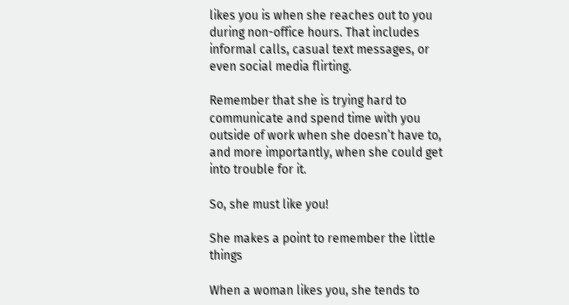likes you is when she reaches out to you during non-office hours. That includes informal calls, casual text messages, or even social media flirting.

Remember that she is trying hard to communicate and spend time with you outside of work when she doesn’t have to, and more importantly, when she could get into trouble for it.

So, she must like you!

She makes a point to remember the little things

When a woman likes you, she tends to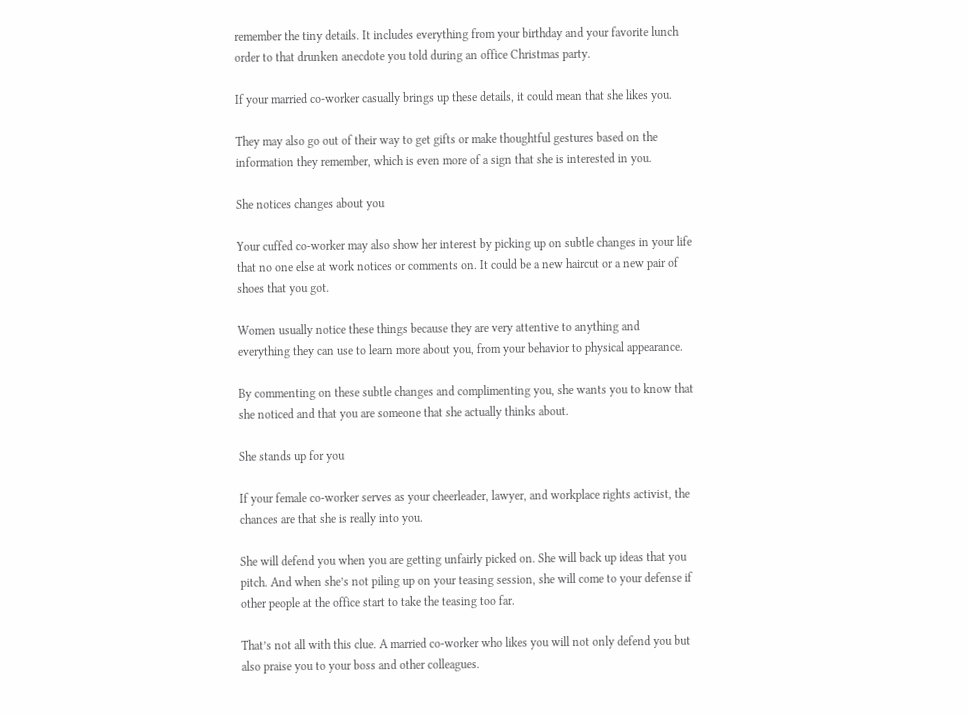remember the tiny details. It includes everything from your birthday and your favorite lunch order to that drunken anecdote you told during an office Christmas party.

If your married co-worker casually brings up these details, it could mean that she likes you.

They may also go out of their way to get gifts or make thoughtful gestures based on the information they remember, which is even more of a sign that she is interested in you.

She notices changes about you

Your cuffed co-worker may also show her interest by picking up on subtle changes in your life that no one else at work notices or comments on. It could be a new haircut or a new pair of shoes that you got.

Women usually notice these things because they are very attentive to anything and everything they can use to learn more about you, from your behavior to physical appearance.

By commenting on these subtle changes and complimenting you, she wants you to know that she noticed and that you are someone that she actually thinks about.

She stands up for you

If your female co-worker serves as your cheerleader, lawyer, and workplace rights activist, the chances are that she is really into you.

She will defend you when you are getting unfairly picked on. She will back up ideas that you pitch. And when she’s not piling up on your teasing session, she will come to your defense if other people at the office start to take the teasing too far.

That’s not all with this clue. A married co-worker who likes you will not only defend you but also praise you to your boss and other colleagues.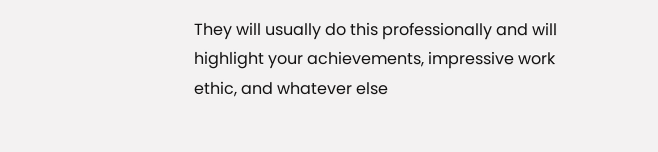They will usually do this professionally and will highlight your achievements, impressive work ethic, and whatever else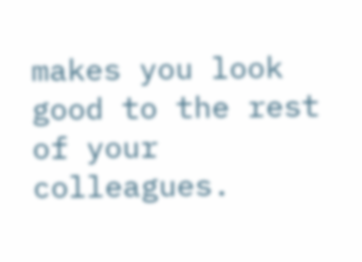makes you look good to the rest of your colleagues.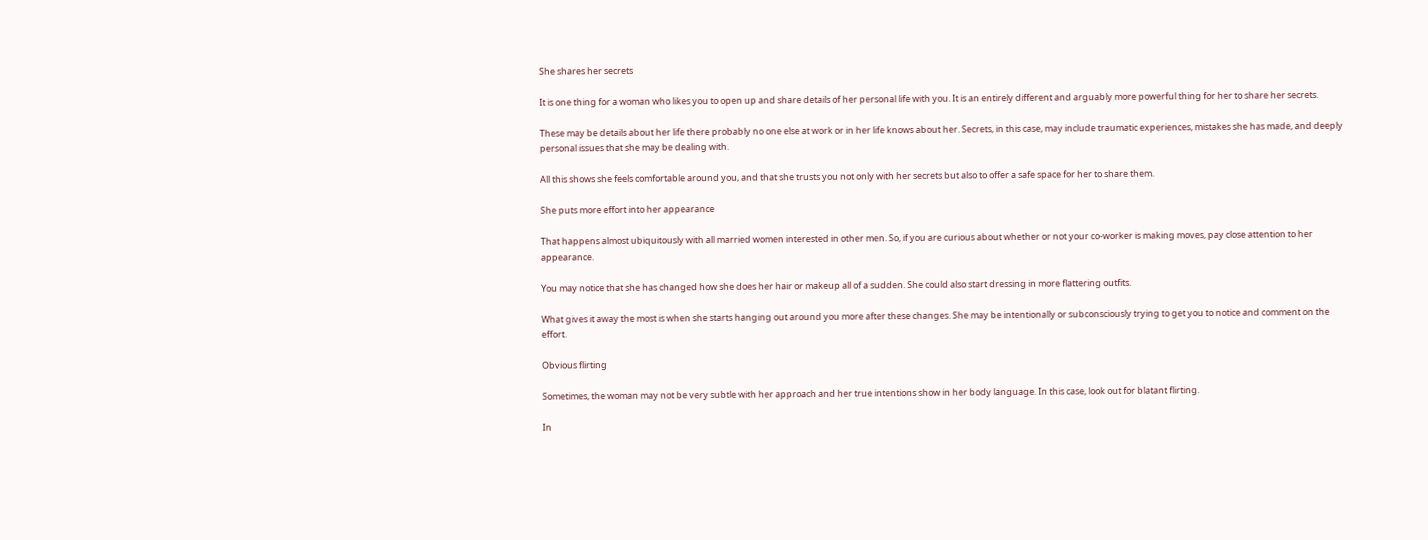She shares her secrets

It is one thing for a woman who likes you to open up and share details of her personal life with you. It is an entirely different and arguably more powerful thing for her to share her secrets.

These may be details about her life there probably no one else at work or in her life knows about her. Secrets, in this case, may include traumatic experiences, mistakes she has made, and deeply personal issues that she may be dealing with.

All this shows she feels comfortable around you, and that she trusts you not only with her secrets but also to offer a safe space for her to share them.

She puts more effort into her appearance

That happens almost ubiquitously with all married women interested in other men. So, if you are curious about whether or not your co-worker is making moves, pay close attention to her appearance.

You may notice that she has changed how she does her hair or makeup all of a sudden. She could also start dressing in more flattering outfits.

What gives it away the most is when she starts hanging out around you more after these changes. She may be intentionally or subconsciously trying to get you to notice and comment on the effort.

Obvious flirting

Sometimes, the woman may not be very subtle with her approach and her true intentions show in her body language. In this case, look out for blatant flirting.

In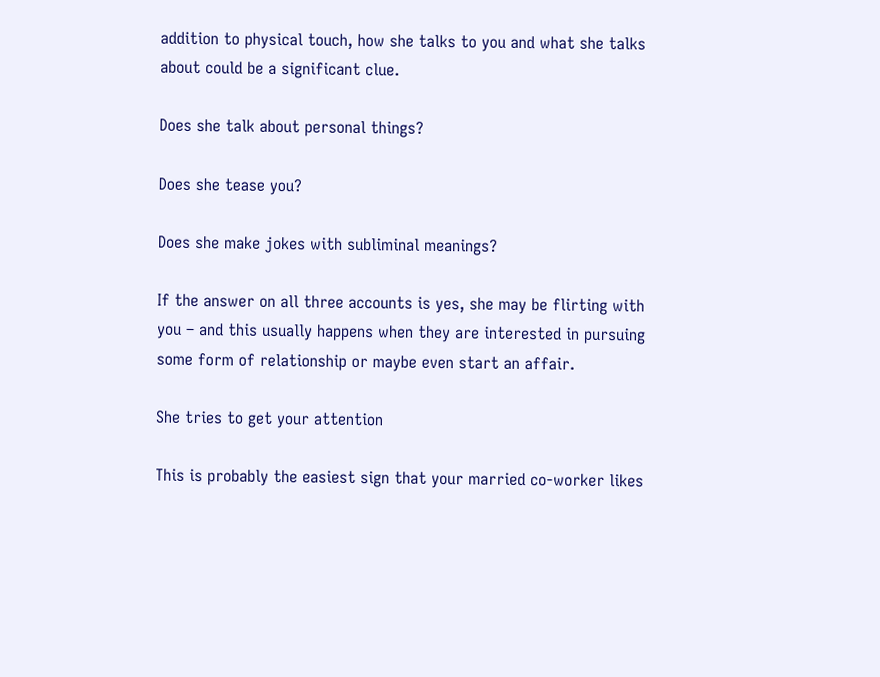addition to physical touch, how she talks to you and what she talks about could be a significant clue.

Does she talk about personal things?

Does she tease you?

Does she make jokes with subliminal meanings?

If the answer on all three accounts is yes, she may be flirting with you – and this usually happens when they are interested in pursuing some form of relationship or maybe even start an affair.

She tries to get your attention

This is probably the easiest sign that your married co-worker likes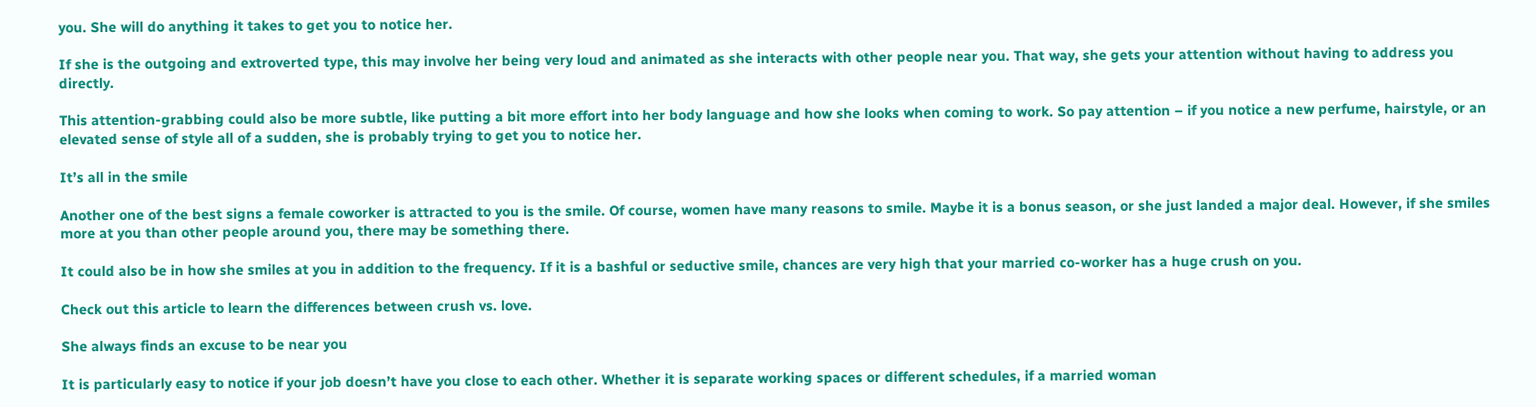you. She will do anything it takes to get you to notice her.

If she is the outgoing and extroverted type, this may involve her being very loud and animated as she interacts with other people near you. That way, she gets your attention without having to address you directly.

This attention-grabbing could also be more subtle, like putting a bit more effort into her body language and how she looks when coming to work. So pay attention – if you notice a new perfume, hairstyle, or an elevated sense of style all of a sudden, she is probably trying to get you to notice her.

It’s all in the smile

Another one of the best signs a female coworker is attracted to you is the smile. Of course, women have many reasons to smile. Maybe it is a bonus season, or she just landed a major deal. However, if she smiles more at you than other people around you, there may be something there.

It could also be in how she smiles at you in addition to the frequency. If it is a bashful or seductive smile, chances are very high that your married co-worker has a huge crush on you.

Check out this article to learn the differences between crush vs. love.

She always finds an excuse to be near you

It is particularly easy to notice if your job doesn’t have you close to each other. Whether it is separate working spaces or different schedules, if a married woman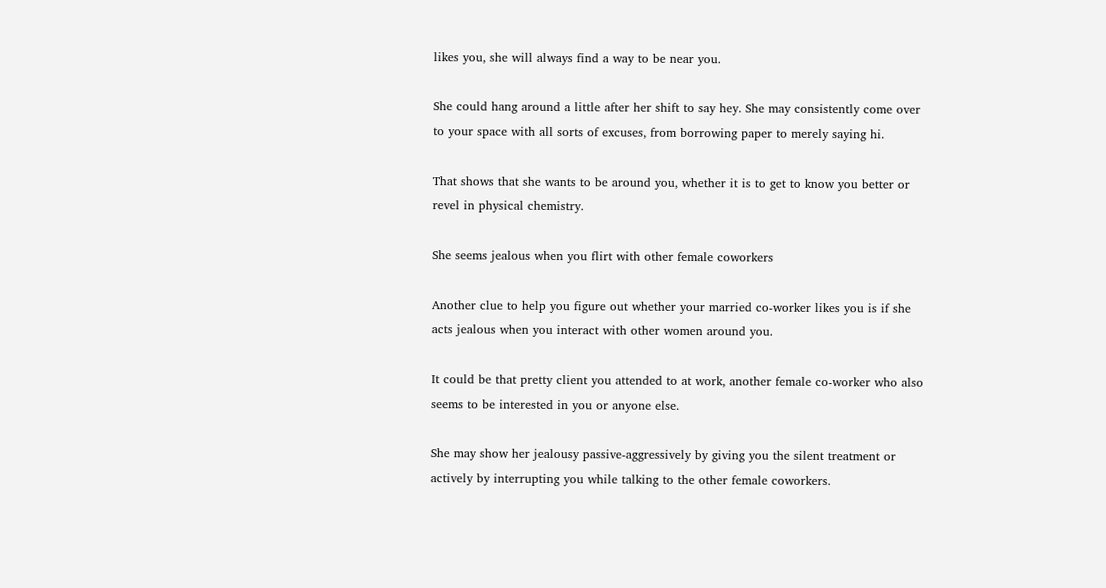likes you, she will always find a way to be near you.

She could hang around a little after her shift to say hey. She may consistently come over to your space with all sorts of excuses, from borrowing paper to merely saying hi.

That shows that she wants to be around you, whether it is to get to know you better or revel in physical chemistry.

She seems jealous when you flirt with other female coworkers

Another clue to help you figure out whether your married co-worker likes you is if she acts jealous when you interact with other women around you.

It could be that pretty client you attended to at work, another female co-worker who also seems to be interested in you or anyone else.

She may show her jealousy passive-aggressively by giving you the silent treatment or actively by interrupting you while talking to the other female coworkers.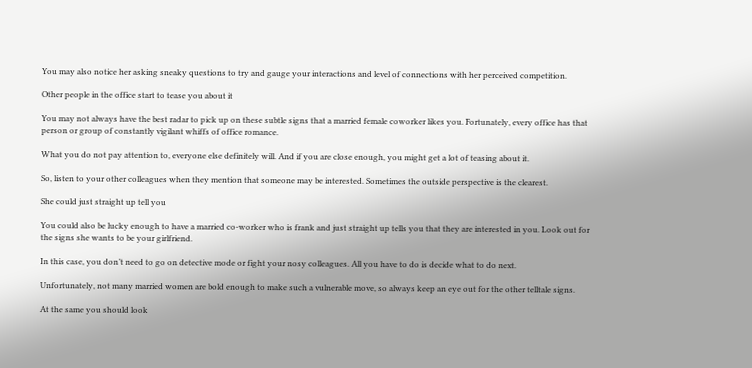You may also notice her asking sneaky questions to try and gauge your interactions and level of connections with her perceived competition.

Other people in the office start to tease you about it

You may not always have the best radar to pick up on these subtle signs that a married female coworker likes you. Fortunately, every office has that person or group of constantly vigilant whiffs of office romance.

What you do not pay attention to, everyone else definitely will. And if you are close enough, you might get a lot of teasing about it.

So, listen to your other colleagues when they mention that someone may be interested. Sometimes the outside perspective is the clearest.

She could just straight up tell you

You could also be lucky enough to have a married co-worker who is frank and just straight up tells you that they are interested in you. Look out for the signs she wants to be your girlfriend.

In this case, you don’t need to go on detective mode or fight your nosy colleagues. All you have to do is decide what to do next.

Unfortunately, not many married women are bold enough to make such a vulnerable move, so always keep an eye out for the other telltale signs.

At the same you should look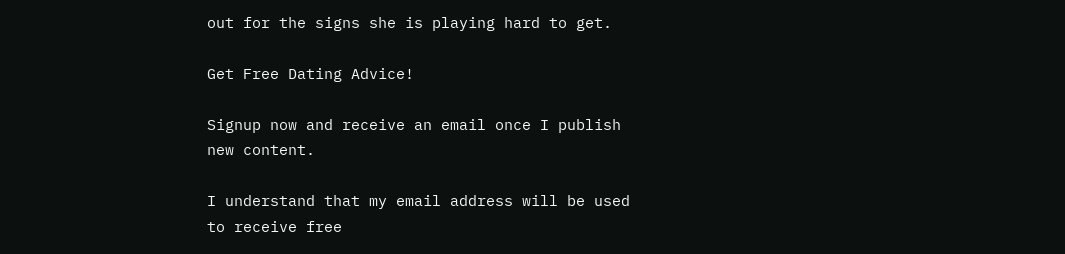out for the signs she is playing hard to get.

Get Free Dating Advice!

Signup now and receive an email once I publish new content.

I understand that my email address will be used to receive free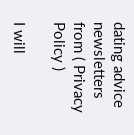dating advice newsletters from ( Privacy Policy )

I will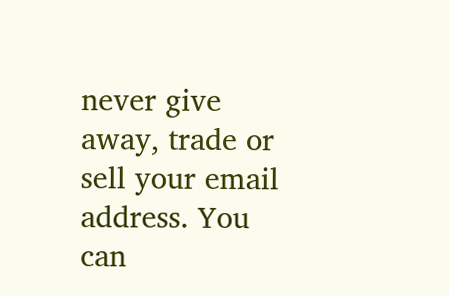never give away, trade or sell your email address. You can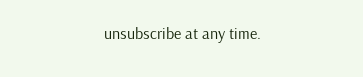unsubscribe at any time.